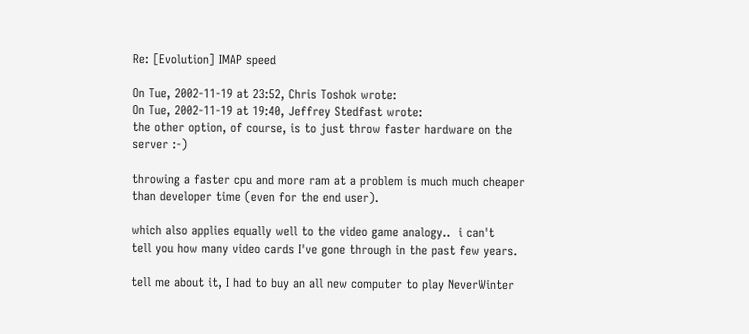Re: [Evolution] IMAP speed

On Tue, 2002-11-19 at 23:52, Chris Toshok wrote:
On Tue, 2002-11-19 at 19:40, Jeffrey Stedfast wrote:
the other option, of course, is to just throw faster hardware on the
server :-)

throwing a faster cpu and more ram at a problem is much much cheaper
than developer time (even for the end user).

which also applies equally well to the video game analogy..  i can't
tell you how many video cards I've gone through in the past few years.

tell me about it, I had to buy an all new computer to play NeverWinter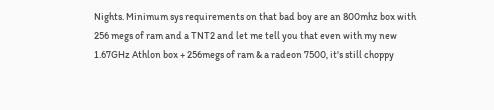Nights. Minimum sys requirements on that bad boy are an 800mhz box with
256 megs of ram and a TNT2 and let me tell you that even with my new
1.67GHz Athlon box + 256megs of ram & a radeon 7500, it's still choppy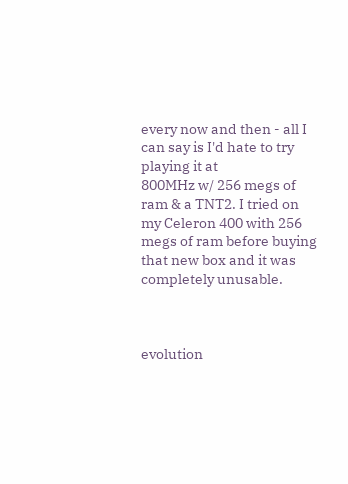every now and then - all I can say is I'd hate to try playing it at
800MHz w/ 256 megs of ram & a TNT2. I tried on my Celeron 400 with 256
megs of ram before buying that new box and it was completely unusable.



evolution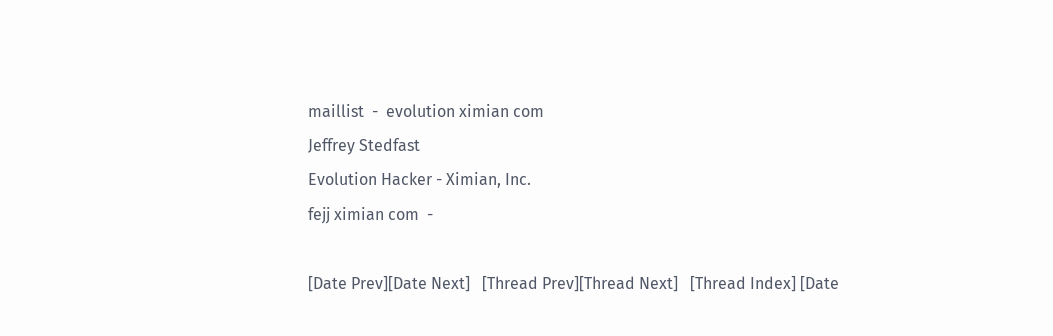maillist  -  evolution ximian com
Jeffrey Stedfast
Evolution Hacker - Ximian, Inc.
fejj ximian com  -

[Date Prev][Date Next]   [Thread Prev][Thread Next]   [Thread Index] [Date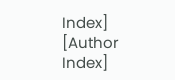Index] [Author Index]